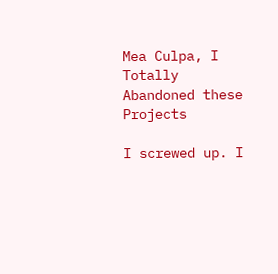Mea Culpa, I Totally Abandoned these Projects

I screwed up. I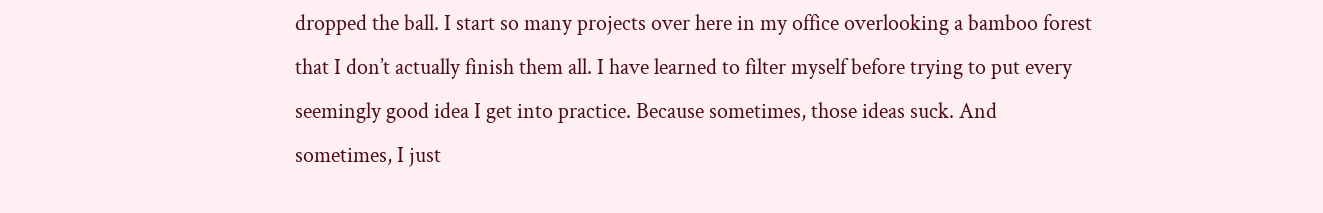dropped the ball. I start so many projects over here in my office overlooking a bamboo forest that I don’t actually finish them all. I have learned to filter myself before trying to put every seemingly good idea I get into practice. Because sometimes, those ideas suck. And sometimes, I just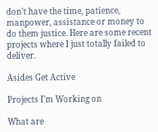don’t have the time, patience, manpower, assistance or money to do them justice. Here are some recent projects where I just totally failed to deliver.

Asides Get Active

Projects I’m Working on

What are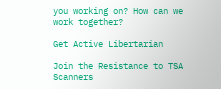you working on? How can we work together?

Get Active Libertarian

Join the Resistance to TSA Scanners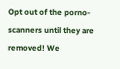Opt out of the porno-scanners until they are removed! We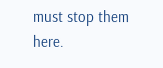must stop them here.